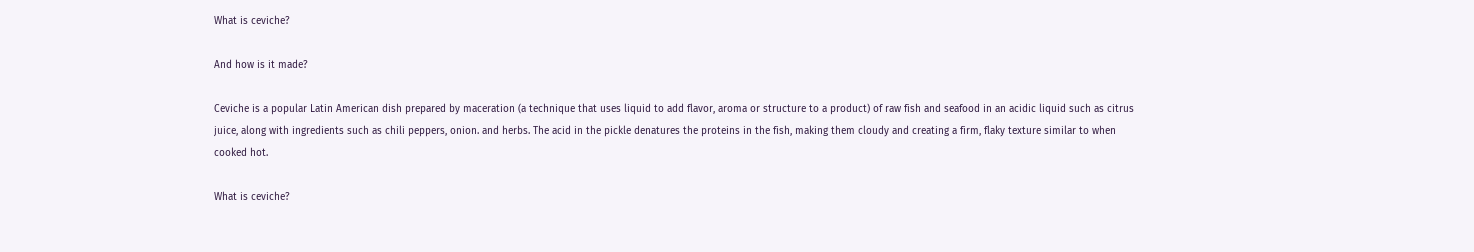What is ceviche?

And how is it made?

Ceviche is a popular Latin American dish prepared by maceration (a technique that uses liquid to add flavor, aroma or structure to a product) of raw fish and seafood in an acidic liquid such as citrus juice, along with ingredients such as chili peppers, onion. and herbs. The acid in the pickle denatures the proteins in the fish, making them cloudy and creating a firm, flaky texture similar to when cooked hot.

What is ceviche?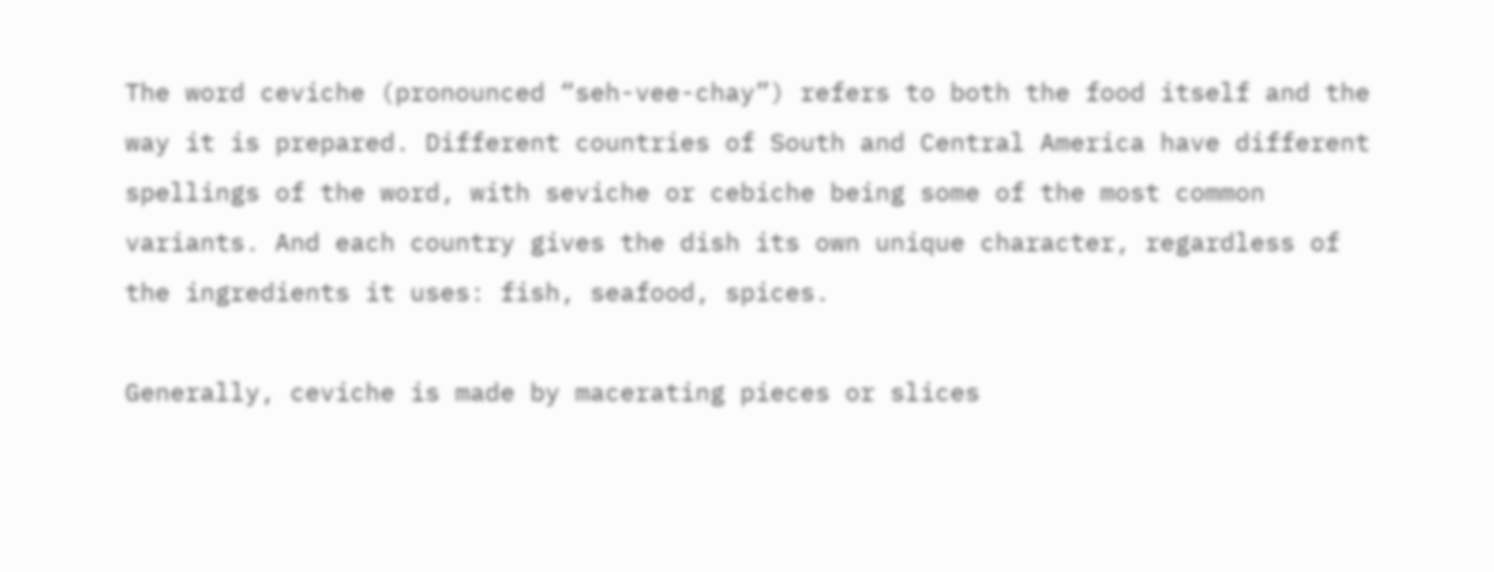The word ceviche (pronounced “seh-vee-chay”) refers to both the food itself and the way it is prepared. Different countries of South and Central America have different spellings of the word, with seviche or cebiche being some of the most common variants. And each country gives the dish its own unique character, regardless of the ingredients it uses: fish, seafood, spices.

Generally, ceviche is made by macerating pieces or slices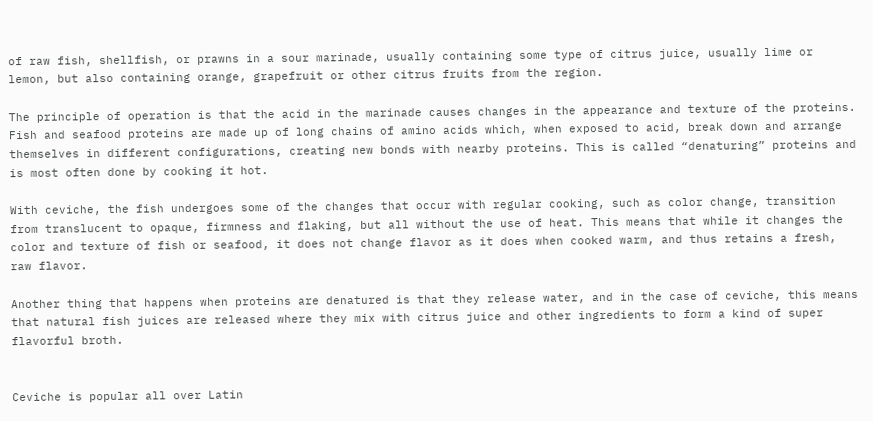of raw fish, shellfish, or prawns in a sour marinade, usually containing some type of citrus juice, usually lime or lemon, but also containing orange, grapefruit or other citrus fruits from the region.

The principle of operation is that the acid in the marinade causes changes in the appearance and texture of the proteins. Fish and seafood proteins are made up of long chains of amino acids which, when exposed to acid, break down and arrange themselves in different configurations, creating new bonds with nearby proteins. This is called “denaturing” proteins and is most often done by cooking it hot.

With ceviche, the fish undergoes some of the changes that occur with regular cooking, such as color change, transition from translucent to opaque, firmness and flaking, but all without the use of heat. This means that while it changes the color and texture of fish or seafood, it does not change flavor as it does when cooked warm, and thus retains a fresh, raw flavor.

Another thing that happens when proteins are denatured is that they release water, and in the case of ceviche, this means that natural fish juices are released where they mix with citrus juice and other ingredients to form a kind of super flavorful broth.


Ceviche is popular all over Latin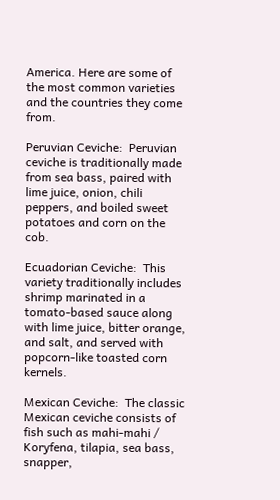America. Here are some of the most common varieties and the countries they come from.

Peruvian Ceviche:  Peruvian ceviche is traditionally made from sea bass, paired with lime juice, onion, chili peppers, and boiled sweet potatoes and corn on the cob.

Ecuadorian Ceviche:  This variety traditionally includes shrimp marinated in a tomato-based sauce along with lime juice, bitter orange, and salt, and served with popcorn-like toasted corn kernels.

Mexican Ceviche:  The classic Mexican ceviche consists of fish such as mahi-mahi / Koryfena, tilapia, sea bass, snapper,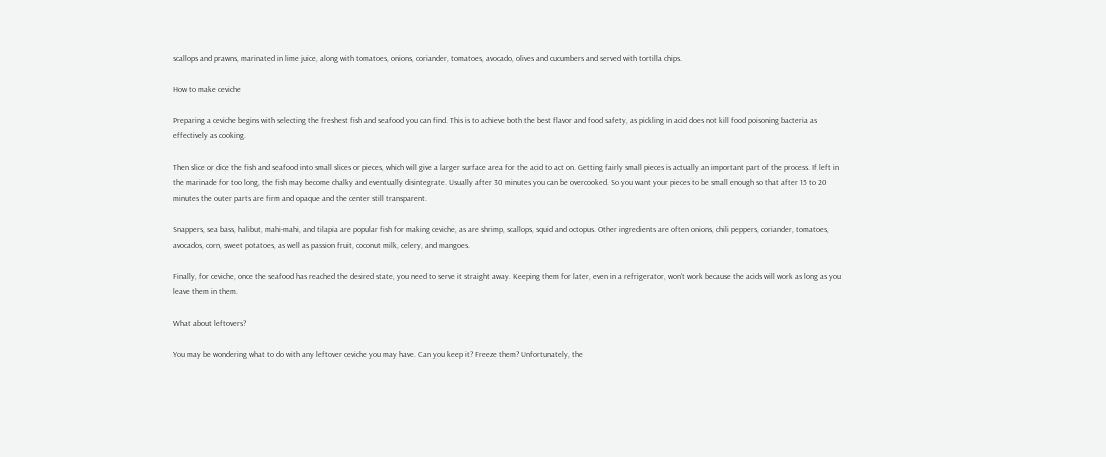scallops and prawns, marinated in lime juice, along with tomatoes, onions, coriander, tomatoes, avocado, olives and cucumbers and served with tortilla chips.

How to make ceviche

Preparing a ceviche begins with selecting the freshest fish and seafood you can find. This is to achieve both the best flavor and food safety, as pickling in acid does not kill food poisoning bacteria as effectively as cooking.

Then slice or dice the fish and seafood into small slices or pieces, which will give a larger surface area for the acid to act on. Getting fairly small pieces is actually an important part of the process. If left in the marinade for too long, the fish may become chalky and eventually disintegrate. Usually after 30 minutes you can be overcooked. So you want your pieces to be small enough so that after 15 to 20 minutes the outer parts are firm and opaque and the center still transparent.

Snappers, sea bass, halibut, mahi-mahi, and tilapia are popular fish for making ceviche, as are shrimp, scallops, squid and octopus. Other ingredients are often onions, chili peppers, coriander, tomatoes, avocados, corn, sweet potatoes, as well as passion fruit, coconut milk, celery, and mangoes.

Finally, for ceviche, once the seafood has reached the desired state, you need to serve it straight away. Keeping them for later, even in a refrigerator, won’t work because the acids will work as long as you leave them in them.

What about leftovers?

You may be wondering what to do with any leftover ceviche you may have. Can you keep it? Freeze them? Unfortunately, the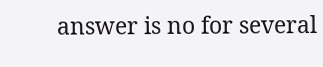answer is no for several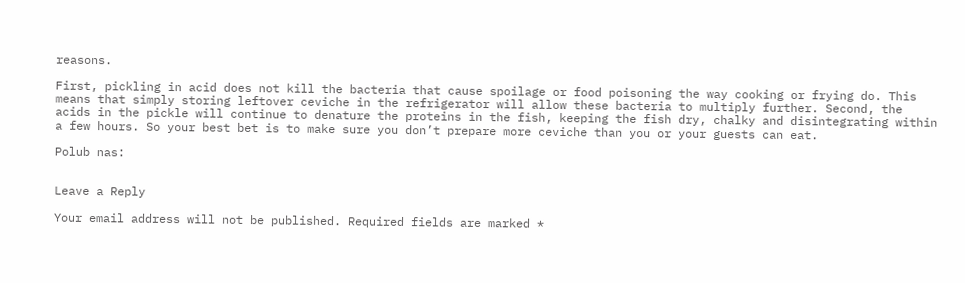reasons.

First, pickling in acid does not kill the bacteria that cause spoilage or food poisoning the way cooking or frying do. This means that simply storing leftover ceviche in the refrigerator will allow these bacteria to multiply further. Second, the acids in the pickle will continue to denature the proteins in the fish, keeping the fish dry, chalky and disintegrating within a few hours. So your best bet is to make sure you don’t prepare more ceviche than you or your guests can eat.

Polub nas:


Leave a Reply

Your email address will not be published. Required fields are marked *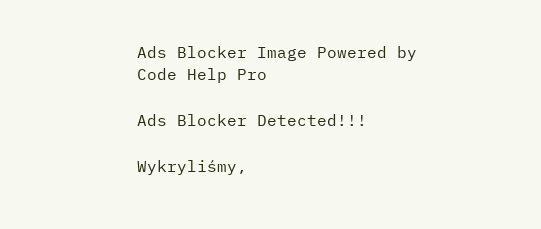Ads Blocker Image Powered by Code Help Pro

Ads Blocker Detected!!!

Wykryliśmy,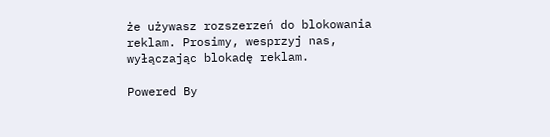że używasz rozszerzeń do blokowania reklam. Prosimy, wesprzyj nas, wyłączając blokadę reklam.

Powered By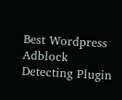Best Wordpress Adblock Detecting Plugin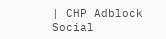| CHP Adblock
Social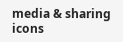media & sharing icons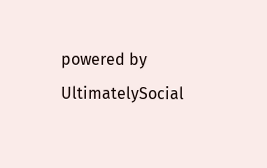powered by UltimatelySocial